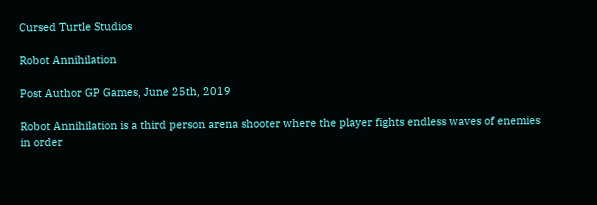Cursed Turtle Studios

Robot Annihilation

Post Author GP Games, June 25th, 2019

Robot Annihilation is a third person arena shooter where the player fights endless waves of enemies in order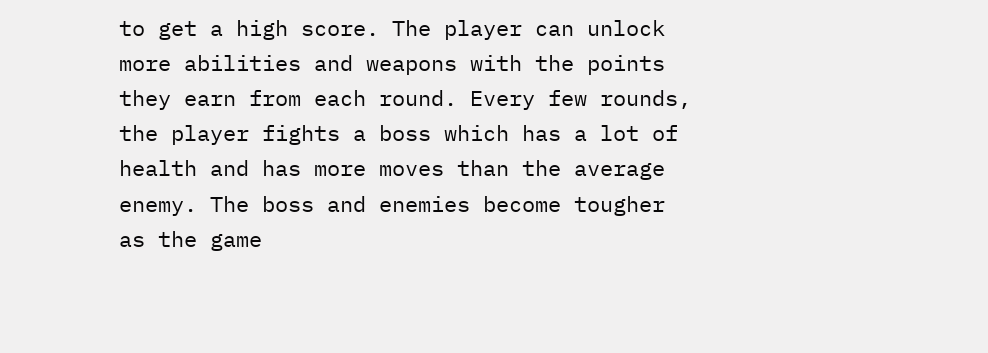to get a high score. The player can unlock more abilities and weapons with the points they earn from each round. Every few rounds, the player fights a boss which has a lot of health and has more moves than the average enemy. The boss and enemies become tougher as the game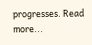progresses. Read more...